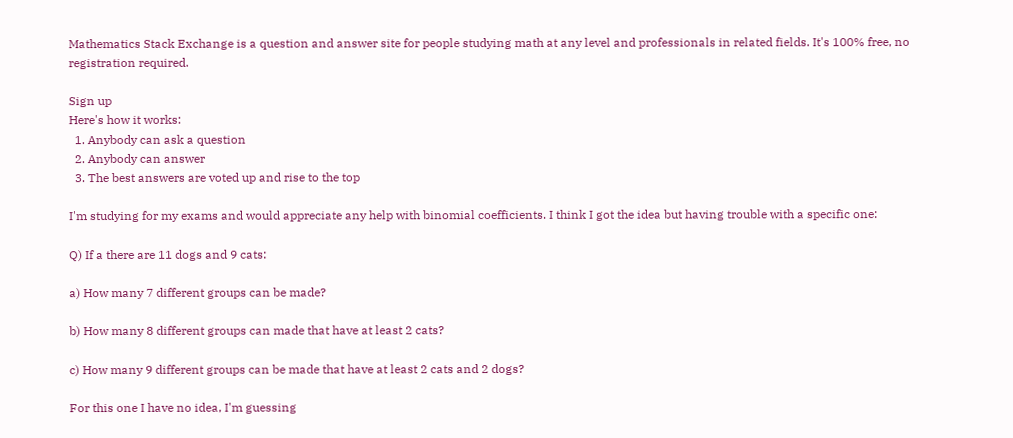Mathematics Stack Exchange is a question and answer site for people studying math at any level and professionals in related fields. It's 100% free, no registration required.

Sign up
Here's how it works:
  1. Anybody can ask a question
  2. Anybody can answer
  3. The best answers are voted up and rise to the top

I'm studying for my exams and would appreciate any help with binomial coefficients. I think I got the idea but having trouble with a specific one:

Q) If a there are 11 dogs and 9 cats:

a) How many 7 different groups can be made?

b) How many 8 different groups can made that have at least 2 cats?

c) How many 9 different groups can be made that have at least 2 cats and 2 dogs?

For this one I have no idea, I'm guessing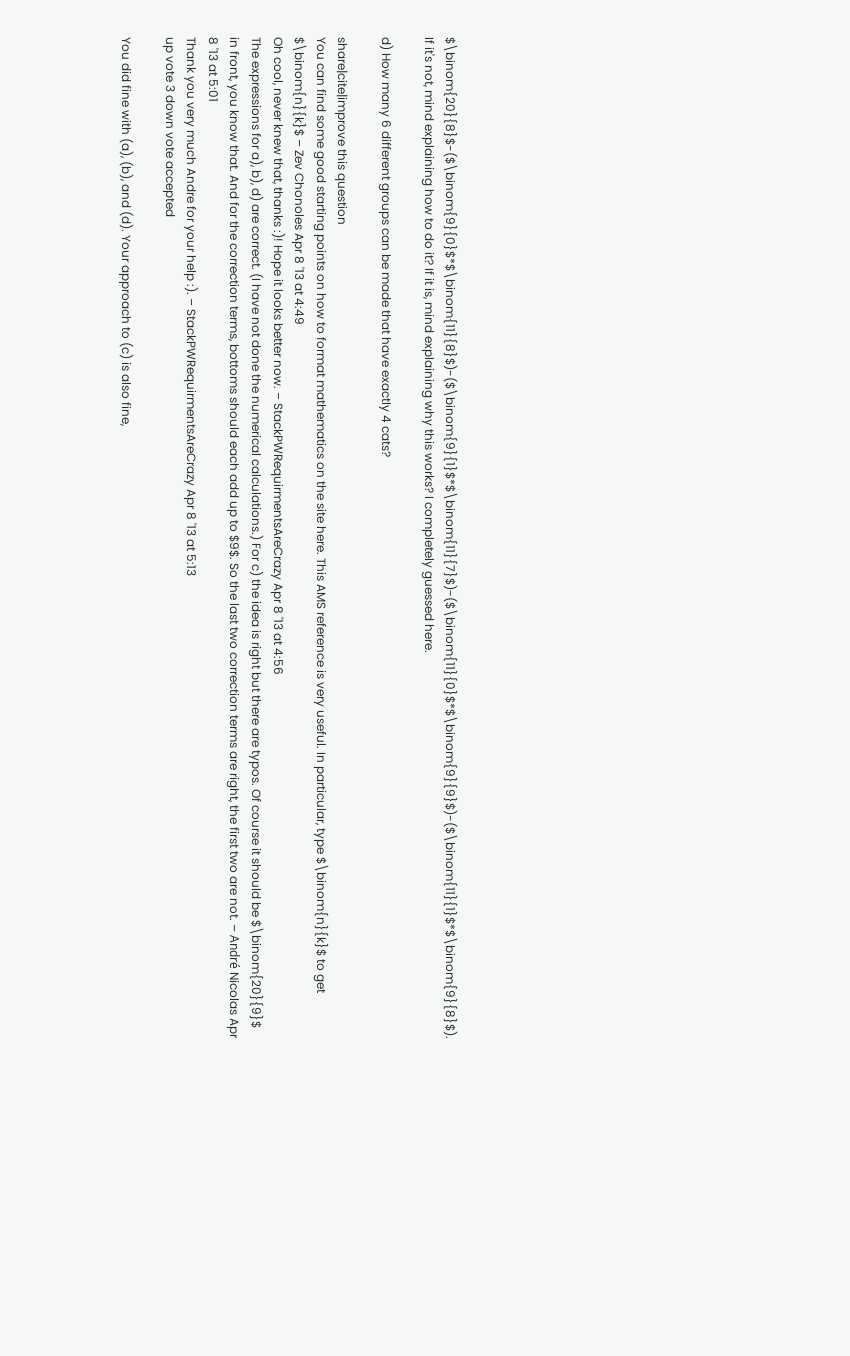$\binom{20}{8}$-($\binom{9}{0}$*$\binom{11}{8}$)-($\binom{9}{1}$*$\binom{11}{7}$)-($\binom{11}{0}$*$\binom{9}{9}$)-($\binom{11}{1}$*$\binom{9}{8}$). If it's not, mind explaining how to do it? If it is, mind explaining why this works? I completely guessed here.

d) How many 6 different groups can be made that have exactly 4 cats?

share|cite|improve this question
You can find some good starting points on how to format mathematics on the site here. This AMS reference is very useful. In particular, type $\binom{n}{k}$ to get $\binom{n}{k}$ – Zev Chonoles Apr 8 '13 at 4:49
Oh cool, never knew that, thanks :)! Hope it looks better now. – StackPWRequirmentsAreCrazy Apr 8 '13 at 4:56
The expressions for a), b), d) are correct. (I have not done the numerical calculations.) For c) the idea is right but there are typos. Of course it should be $\binom{20}{9}$ in front, you know that. And for the correction terms, bottoms should each add up to $9$. So the last two correction terms are right, the first two are not. – André Nicolas Apr 8 '13 at 5:01
Thank you very much Andre for your help :). – StackPWRequirmentsAreCrazy Apr 8 '13 at 5:13
up vote 3 down vote accepted

You did fine with (a), (b), and (d). Your approach to (c) is also fine,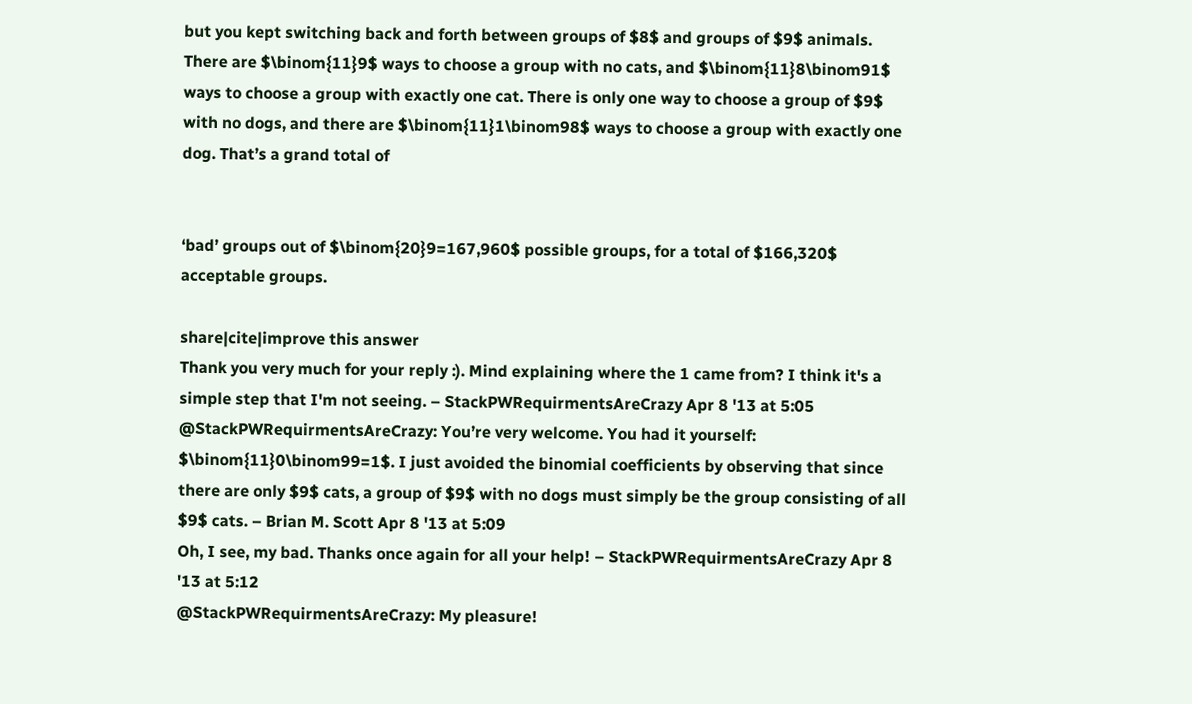but you kept switching back and forth between groups of $8$ and groups of $9$ animals. There are $\binom{11}9$ ways to choose a group with no cats, and $\binom{11}8\binom91$ ways to choose a group with exactly one cat. There is only one way to choose a group of $9$ with no dogs, and there are $\binom{11}1\binom98$ ways to choose a group with exactly one dog. That’s a grand total of


‘bad’ groups out of $\binom{20}9=167,960$ possible groups, for a total of $166,320$ acceptable groups.

share|cite|improve this answer
Thank you very much for your reply :). Mind explaining where the 1 came from? I think it's a simple step that I'm not seeing. – StackPWRequirmentsAreCrazy Apr 8 '13 at 5:05
@StackPWRequirmentsAreCrazy: You’re very welcome. You had it yourself: $\binom{11}0\binom99=1$. I just avoided the binomial coefficients by observing that since there are only $9$ cats, a group of $9$ with no dogs must simply be the group consisting of all $9$ cats. – Brian M. Scott Apr 8 '13 at 5:09
Oh, I see, my bad. Thanks once again for all your help! – StackPWRequirmentsAreCrazy Apr 8 '13 at 5:12
@StackPWRequirmentsAreCrazy: My pleasure!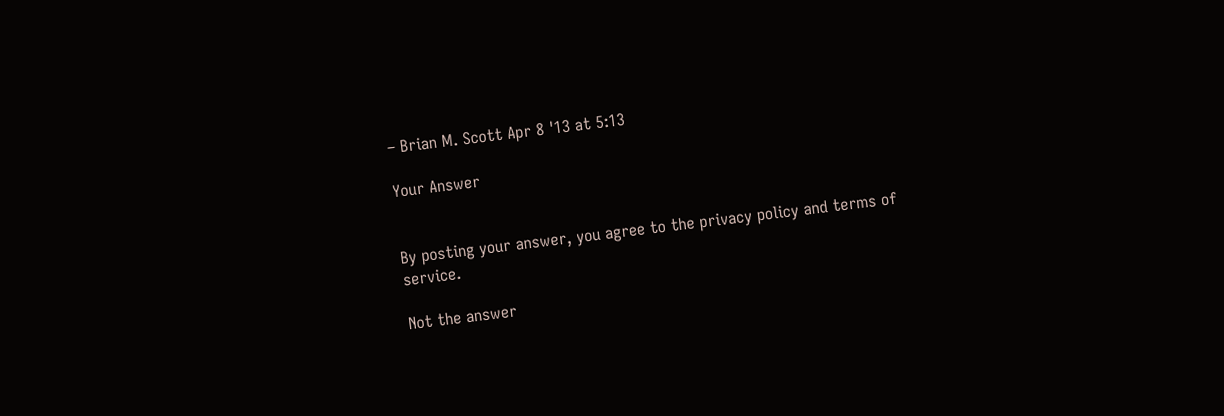– Brian M. Scott Apr 8 '13 at 5:13

Your Answer


By posting your answer, you agree to the privacy policy and terms of service.

Not the answer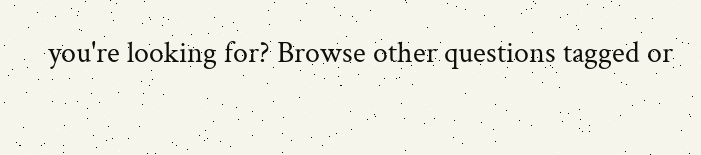you're looking for? Browse other questions tagged or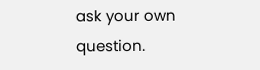ask your own question.